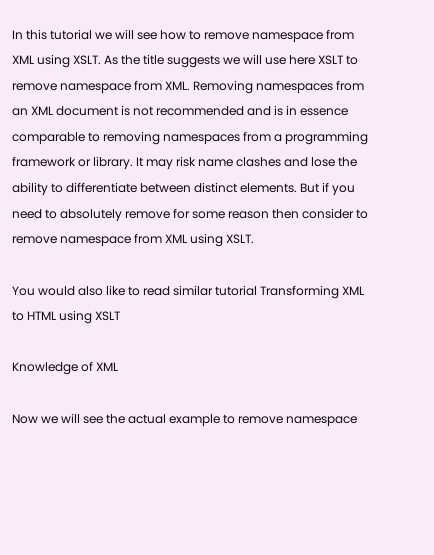In this tutorial we will see how to remove namespace from XML using XSLT. As the title suggests we will use here XSLT to remove namespace from XML. Removing namespaces from an XML document is not recommended and is in essence comparable to removing namespaces from a programming framework or library. It may risk name clashes and lose the ability to differentiate between distinct elements. But if you need to absolutely remove for some reason then consider to remove namespace from XML using XSLT.

You would also like to read similar tutorial Transforming XML to HTML using XSLT

Knowledge of XML

Now we will see the actual example to remove namespace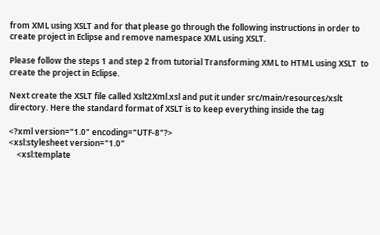from XML using XSLT and for that please go through the following instructions in order to create project in Eclipse and remove namespace XML using XSLT.

Please follow the steps 1 and step 2 from tutorial Transforming XML to HTML using XSLT  to create the project in Eclipse.

Next create the XSLT file called Xslt2Xml.xsl and put it under src/main/resources/xslt directory. Here the standard format of XSLT is to keep everything inside the tag

<?xml version="1.0" encoding="UTF-8"?>
<xsl:stylesheet version="1.0"
    <xsl:template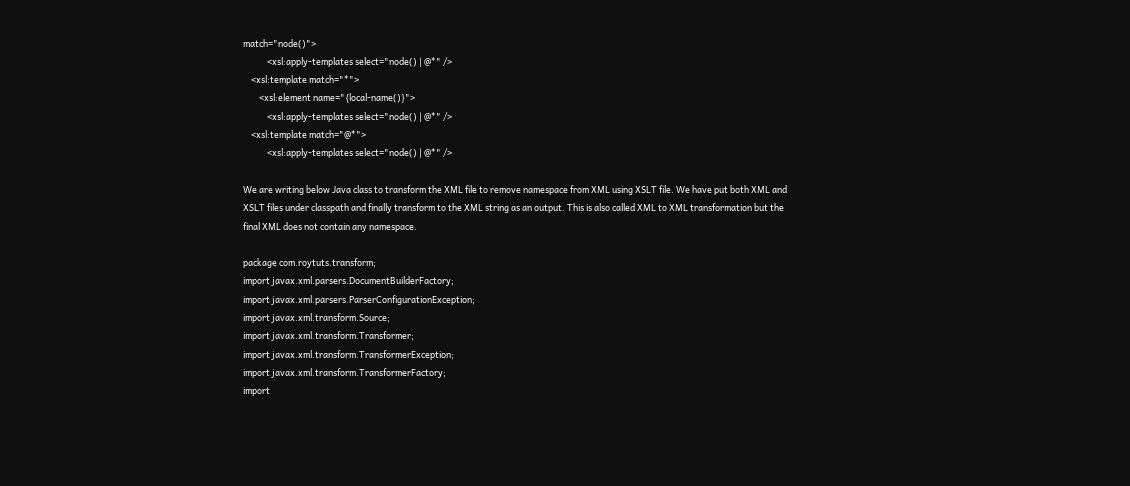match="node()">
            <xsl:apply-templates select="node() | @*" />
    <xsl:template match="*">
        <xsl:element name="{local-name()}">
            <xsl:apply-templates select="node() | @*" />
    <xsl:template match="@*">
            <xsl:apply-templates select="node() | @*" />

We are writing below Java class to transform the XML file to remove namespace from XML using XSLT file. We have put both XML and XSLT files under classpath and finally transform to the XML string as an output. This is also called XML to XML transformation but the final XML does not contain any namespace.

package com.roytuts.transform;
import javax.xml.parsers.DocumentBuilderFactory;
import javax.xml.parsers.ParserConfigurationException;
import javax.xml.transform.Source;
import javax.xml.transform.Transformer;
import javax.xml.transform.TransformerException;
import javax.xml.transform.TransformerFactory;
import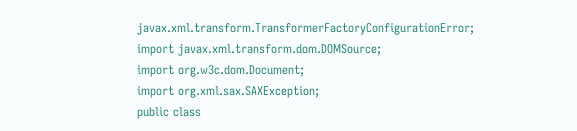javax.xml.transform.TransformerFactoryConfigurationError;
import javax.xml.transform.dom.DOMSource;
import org.w3c.dom.Document;
import org.xml.sax.SAXException;
public class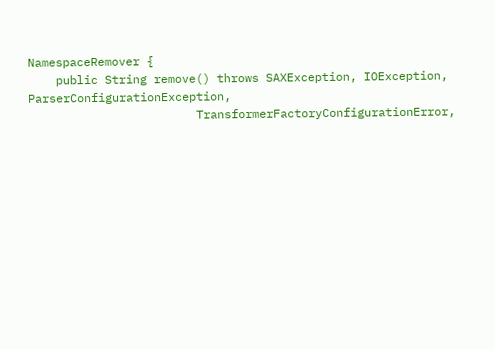NamespaceRemover {
    public String remove() throws SAXException, IOException, ParserConfigurationException,
                        TransformerFactoryConfigurationError,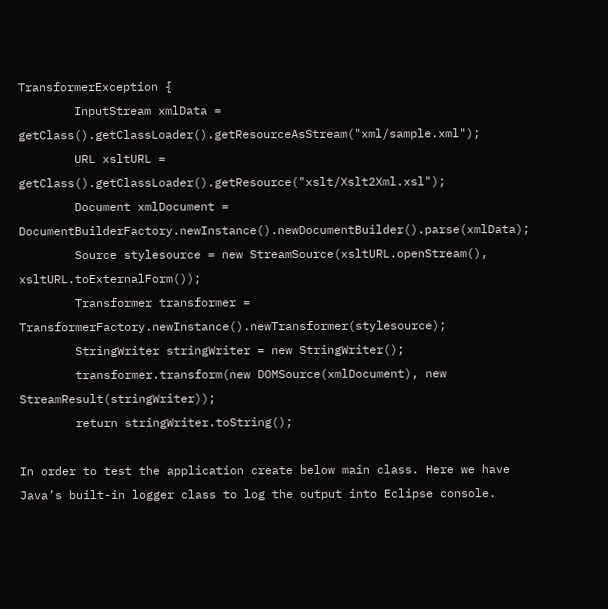TransformerException {
        InputStream xmlData = getClass().getClassLoader().getResourceAsStream("xml/sample.xml");
        URL xsltURL = getClass().getClassLoader().getResource("xslt/Xslt2Xml.xsl");
        Document xmlDocument = DocumentBuilderFactory.newInstance().newDocumentBuilder().parse(xmlData);
        Source stylesource = new StreamSource(xsltURL.openStream(), xsltURL.toExternalForm());
        Transformer transformer = TransformerFactory.newInstance().newTransformer(stylesource);
        StringWriter stringWriter = new StringWriter();
        transformer.transform(new DOMSource(xmlDocument), new StreamResult(stringWriter));
        return stringWriter.toString();

In order to test the application create below main class. Here we have Java’s built-in logger class to log the output into Eclipse console.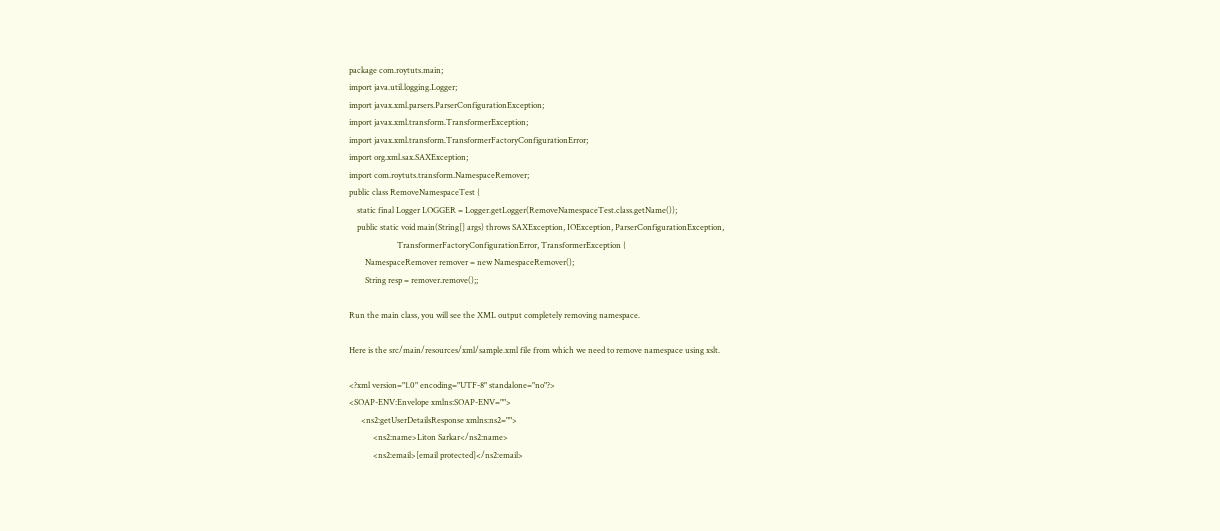package com.roytuts.main;
import java.util.logging.Logger;
import javax.xml.parsers.ParserConfigurationException;
import javax.xml.transform.TransformerException;
import javax.xml.transform.TransformerFactoryConfigurationError;
import org.xml.sax.SAXException;
import com.roytuts.transform.NamespaceRemover;
public class RemoveNamespaceTest {
    static final Logger LOGGER = Logger.getLogger(RemoveNamespaceTest.class.getName());
    public static void main(String[] args) throws SAXException, IOException, ParserConfigurationException,
                        TransformerFactoryConfigurationError, TransformerException {
        NamespaceRemover remover = new NamespaceRemover();
        String resp = remover.remove();;

Run the main class, you will see the XML output completely removing namespace.

Here is the src/main/resources/xml/sample.xml file from which we need to remove namespace using xslt.

<?xml version="1.0" encoding="UTF-8" standalone="no"?>
<SOAP-ENV:Envelope xmlns:SOAP-ENV="">
      <ns2:getUserDetailsResponse xmlns:ns2="">
            <ns2:name>Liton Sarkar</ns2:name>
            <ns2:email>[email protected]</ns2:email>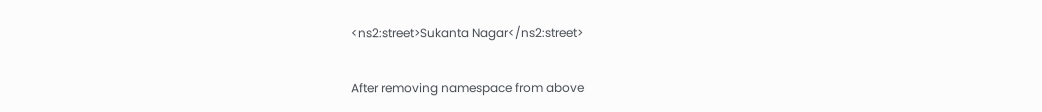<ns2:street>Sukanta Nagar</ns2:street>

After removing namespace from above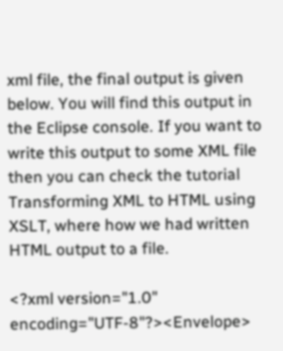xml file, the final output is given below. You will find this output in the Eclipse console. If you want to write this output to some XML file then you can check the tutorial Transforming XML to HTML using XSLT, where how we had written HTML output to a file.

<?xml version="1.0" encoding="UTF-8"?><Envelope>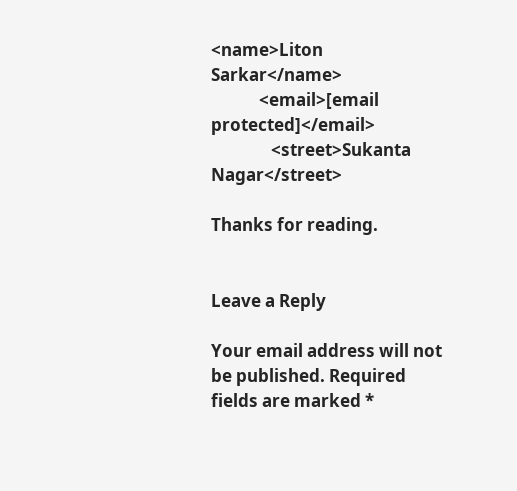<name>Liton Sarkar</name>
            <email>[email protected]</email>
               <street>Sukanta Nagar</street>

Thanks for reading.


Leave a Reply

Your email address will not be published. Required fields are marked *